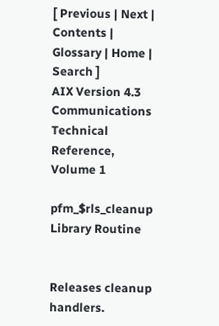[ Previous | Next | Contents | Glossary | Home | Search ]
AIX Version 4.3 Communications Technical Reference, Volume 1

pfm_$rls_cleanup Library Routine


Releases cleanup handlers.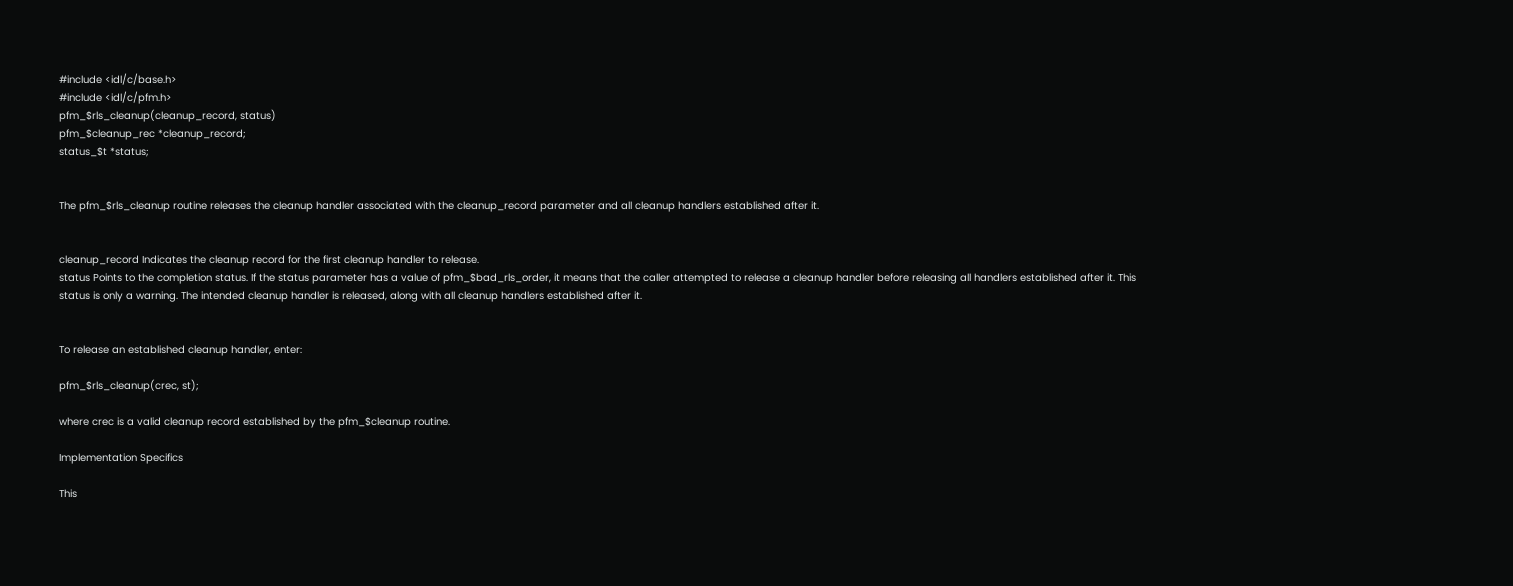#include <idl/c/base.h>
#include <idl/c/pfm.h>
pfm_$rls_cleanup(cleanup_record, status)
pfm_$cleanup_rec *cleanup_record;
status_$t *status;


The pfm_$rls_cleanup routine releases the cleanup handler associated with the cleanup_record parameter and all cleanup handlers established after it.


cleanup_record Indicates the cleanup record for the first cleanup handler to release.
status Points to the completion status. If the status parameter has a value of pfm_$bad_rls_order, it means that the caller attempted to release a cleanup handler before releasing all handlers established after it. This status is only a warning. The intended cleanup handler is released, along with all cleanup handlers established after it.


To release an established cleanup handler, enter:

pfm_$rls_cleanup(crec, st);

where crec is a valid cleanup record established by the pfm_$cleanup routine.

Implementation Specifics

This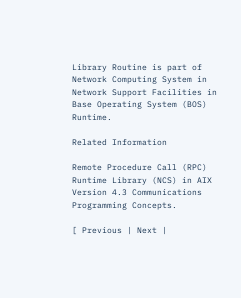Library Routine is part of Network Computing System in Network Support Facilities in Base Operating System (BOS) Runtime.

Related Information

Remote Procedure Call (RPC) Runtime Library (NCS) in AIX Version 4.3 Communications Programming Concepts.

[ Previous | Next |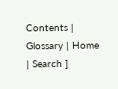Contents | Glossary | Home | Search ]